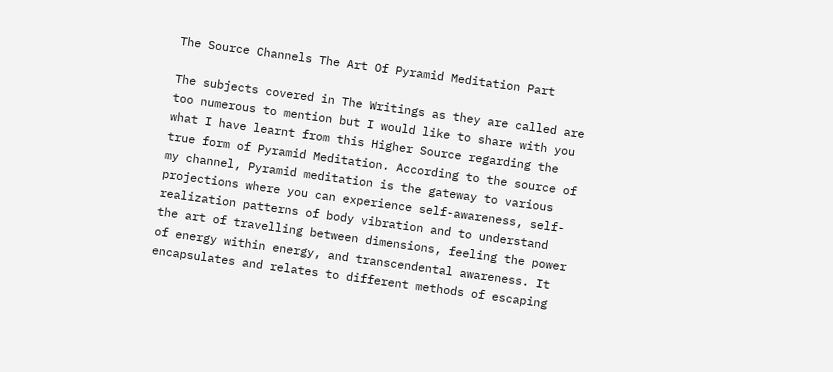The Source Channels The Art Of Pyramid Meditation Part

The subjects covered in The Writings as they are called are too numerous to mention but I would like to share with you what I have learnt from this Higher Source regarding the true form of Pyramid Meditation. According to the source of my channel, Pyramid meditation is the gateway to various projections where you can experience self-awareness, self-realization patterns of body vibration and to understand the art of travelling between dimensions, feeling the power of energy within energy, and transcendental awareness. It encapsulates and relates to different methods of escaping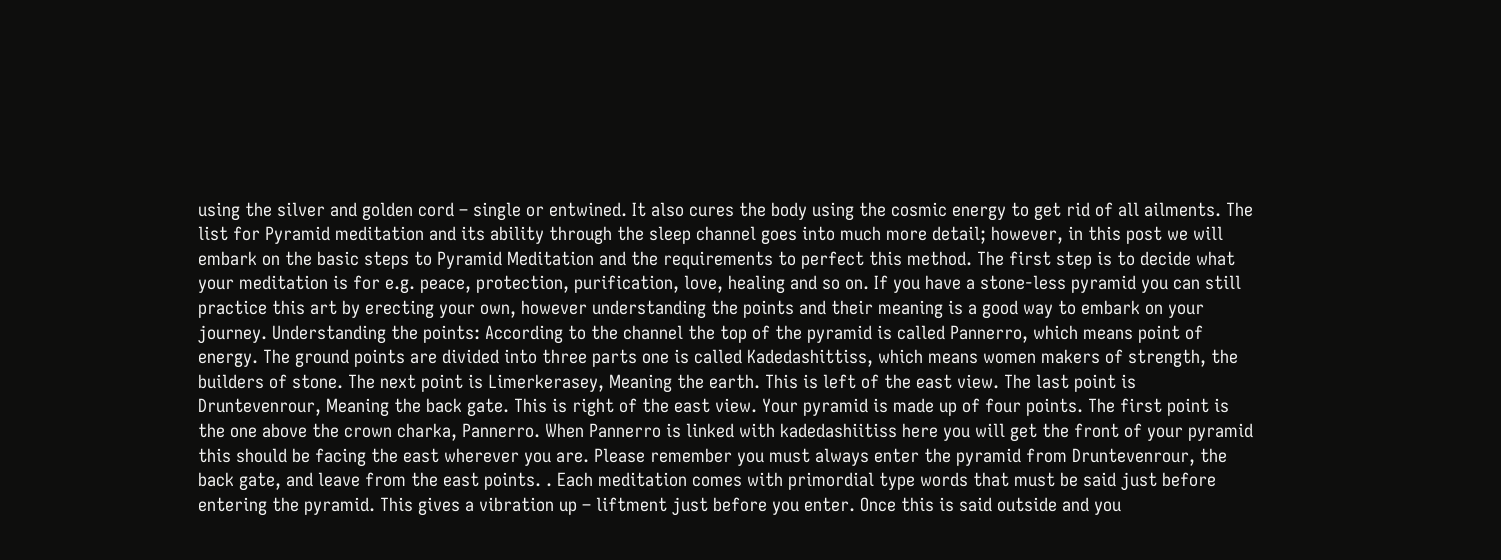using the silver and golden cord – single or entwined. It also cures the body using the cosmic energy to get rid of all ailments. The list for Pyramid meditation and its ability through the sleep channel goes into much more detail; however, in this post we will embark on the basic steps to Pyramid Meditation and the requirements to perfect this method. The first step is to decide what your meditation is for e.g. peace, protection, purification, love, healing and so on. If you have a stone-less pyramid you can still practice this art by erecting your own, however understanding the points and their meaning is a good way to embark on your journey. Understanding the points: According to the channel the top of the pyramid is called Pannerro, which means point of energy. The ground points are divided into three parts one is called Kadedashittiss, which means women makers of strength, the builders of stone. The next point is Limerkerasey, Meaning the earth. This is left of the east view. The last point is Druntevenrour, Meaning the back gate. This is right of the east view. Your pyramid is made up of four points. The first point is the one above the crown charka, Pannerro. When Pannerro is linked with kadedashiitiss here you will get the front of your pyramid this should be facing the east wherever you are. Please remember you must always enter the pyramid from Druntevenrour, the back gate, and leave from the east points. . Each meditation comes with primordial type words that must be said just before entering the pyramid. This gives a vibration up – liftment just before you enter. Once this is said outside and you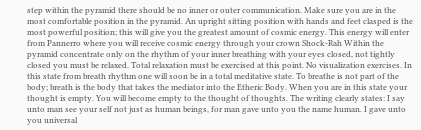step within the pyramid there should be no inner or outer communication. Make sure you are in the most comfortable position in the pyramid. An upright sitting position with hands and feet clasped is the most powerful position; this will give you the greatest amount of cosmic energy. This energy will enter from Pannerro where you will receive cosmic energy through your crown Shock-Rah Within the pyramid concentrate only on the rhythm of your inner breathing with your eyes closed, not tightly closed you must be relaxed. Total relaxation must be exercised at this point. No visualization exercises. In this state from breath rhythm one will soon be in a total meditative state. To breathe is not part of the body; breath is the body that takes the mediator into the Etheric Body. When you are in this state your thought is empty. You will become empty to the thought of thoughts. The writing clearly states: I say unto man see your self not just as human beings, for man gave unto you the name human. I gave unto you universal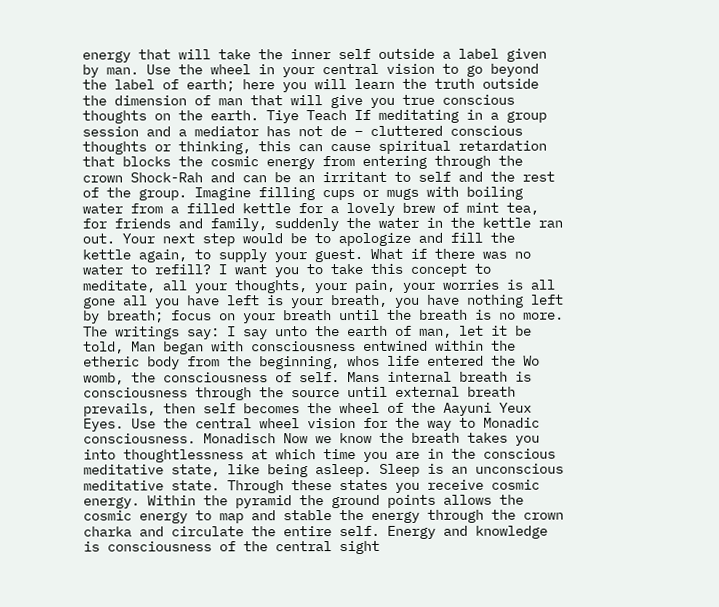energy that will take the inner self outside a label given by man. Use the wheel in your central vision to go beyond the label of earth; here you will learn the truth outside the dimension of man that will give you true conscious thoughts on the earth. Tiye Teach If meditating in a group session and a mediator has not de – cluttered conscious thoughts or thinking, this can cause spiritual retardation that blocks the cosmic energy from entering through the crown Shock-Rah and can be an irritant to self and the rest of the group. Imagine filling cups or mugs with boiling water from a filled kettle for a lovely brew of mint tea, for friends and family, suddenly the water in the kettle ran out. Your next step would be to apologize and fill the kettle again, to supply your guest. What if there was no water to refill? I want you to take this concept to meditate, all your thoughts, your pain, your worries is all gone all you have left is your breath, you have nothing left by breath; focus on your breath until the breath is no more. The writings say: I say unto the earth of man, let it be told, Man began with consciousness entwined within the etheric body from the beginning, whos life entered the Wo womb, the consciousness of self. Mans internal breath is consciousness through the source until external breath prevails, then self becomes the wheel of the Aayuni Yeux Eyes. Use the central wheel vision for the way to Monadic consciousness. Monadisch Now we know the breath takes you into thoughtlessness at which time you are in the conscious meditative state, like being asleep. Sleep is an unconscious meditative state. Through these states you receive cosmic energy. Within the pyramid the ground points allows the cosmic energy to map and stable the energy through the crown charka and circulate the entire self. Energy and knowledge is consciousness of the central sight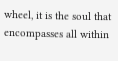wheel, it is the soul that encompasses all within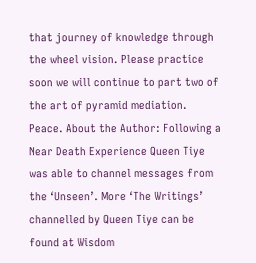that journey of knowledge through the wheel vision. Please practice soon we will continue to part two of the art of pyramid mediation. Peace. About the Author: Following a Near Death Experience Queen Tiye was able to channel messages from the ‘Unseen’. More ‘The Writings’ channelled by Queen Tiye can be found at Wisdom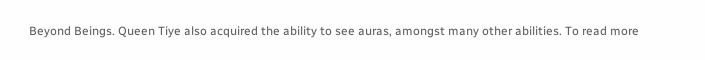Beyond Beings. Queen Tiye also acquired the ability to see auras, amongst many other abilities. To read more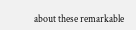about these remarkable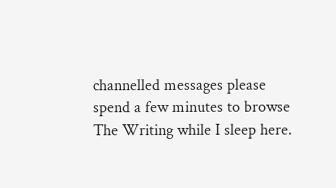channelled messages please spend a few minutes to browse The Writing while I sleep here.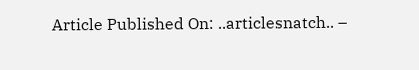Article Published On: ..articlesnatch.. –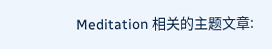Meditation 相关的主题文章: